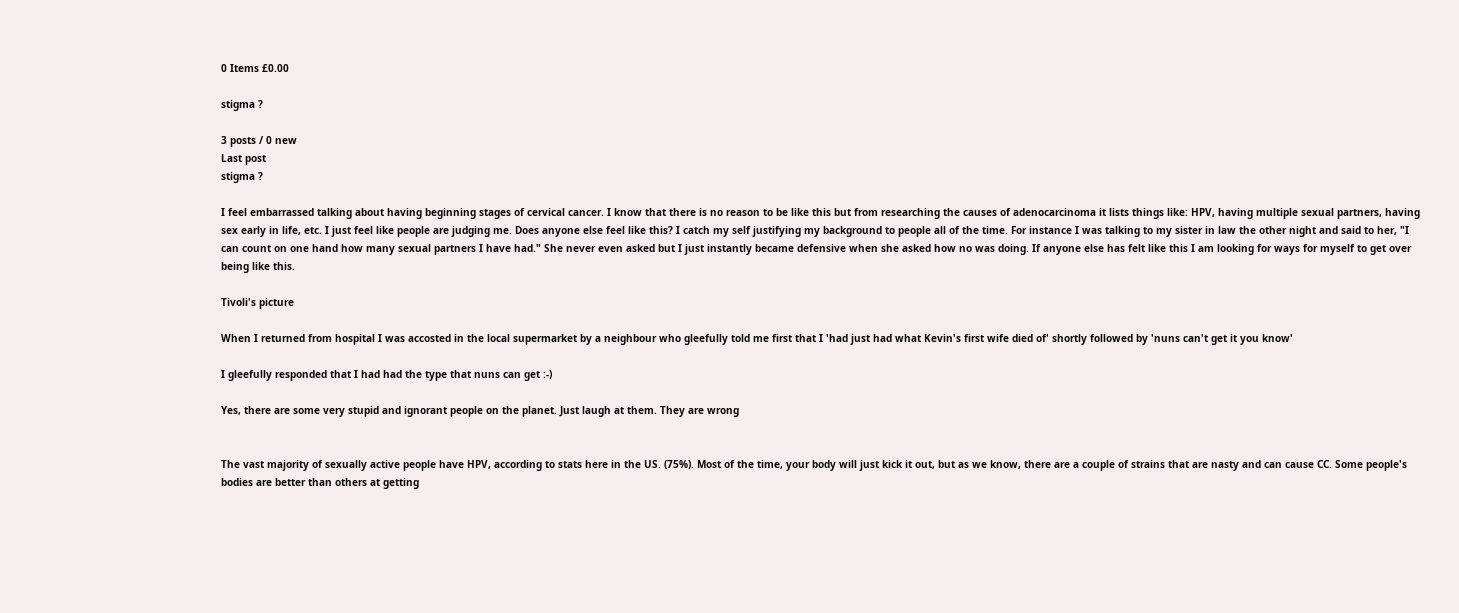0 Items £0.00

stigma ?

3 posts / 0 new
Last post
stigma ?

I feel embarrassed talking about having beginning stages of cervical cancer. I know that there is no reason to be like this but from researching the causes of adenocarcinoma it lists things like: HPV, having multiple sexual partners, having sex early in life, etc. I just feel like people are judging me. Does anyone else feel like this? I catch my self justifying my background to people all of the time. For instance I was talking to my sister in law the other night and said to her, "I can count on one hand how many sexual partners I have had." She never even asked but I just instantly became defensive when she asked how no was doing. If anyone else has felt like this I am looking for ways for myself to get over being like this.

Tivoli's picture

When I returned from hospital I was accosted in the local supermarket by a neighbour who gleefully told me first that I 'had just had what Kevin's first wife died of' shortly followed by 'nuns can't get it you know'

I gleefully responded that I had had the type that nuns can get :-)

Yes, there are some very stupid and ignorant people on the planet. Just laugh at them. They are wrong


The vast majority of sexually active people have HPV, according to stats here in the US. (75%). Most of the time, your body will just kick it out, but as we know, there are a couple of strains that are nasty and can cause CC. Some people's bodies are better than others at getting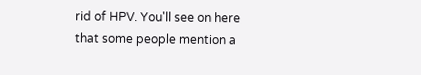rid of HPV. You'll see on here that some people mention a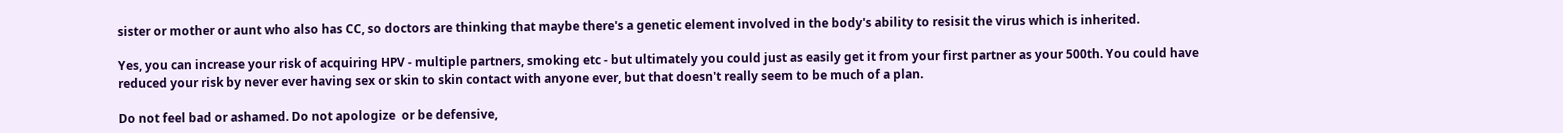sister or mother or aunt who also has CC, so doctors are thinking that maybe there's a genetic element involved in the body's ability to resisit the virus which is inherited.

Yes, you can increase your risk of acquiring HPV - multiple partners, smoking etc - but ultimately you could just as easily get it from your first partner as your 500th. You could have reduced your risk by never ever having sex or skin to skin contact with anyone ever, but that doesn't really seem to be much of a plan.

Do not feel bad or ashamed. Do not apologize  or be defensive,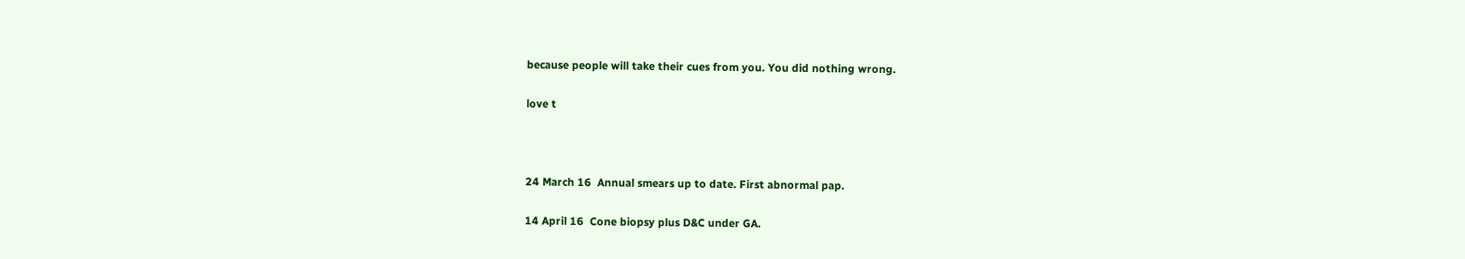because people will take their cues from you. You did nothing wrong.

love t



24 March 16  Annual smears up to date. First abnormal pap.

14 April 16  Cone biopsy plus D&C under GA.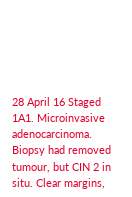28 April 16 Staged 1A1. Microinvasive adenocarcinoma. Biopsy had removed  tumour, but CIN 2 in situ. Clear margins,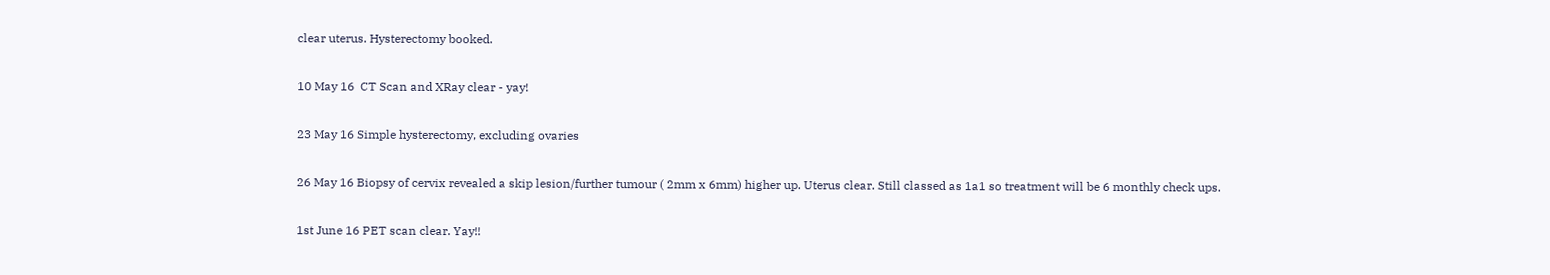clear uterus. Hysterectomy booked.

10 May 16  CT Scan and XRay clear - yay!

23 May 16 Simple hysterectomy, excluding ovaries

26 May 16 Biopsy of cervix revealed a skip lesion/further tumour ( 2mm x 6mm) higher up. Uterus clear. Still classed as 1a1 so treatment will be 6 monthly check ups.

1st June 16 PET scan clear. Yay!!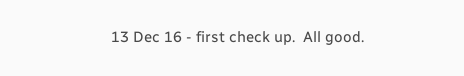13 Dec 16 - first check up.  All good.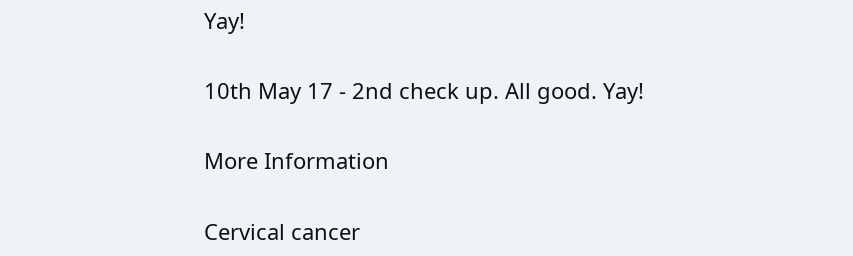Yay!

10th May 17 - 2nd check up. All good. Yay!

More Information

Cervical cancer